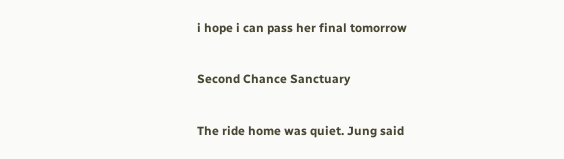i hope i can pass her final tomorrow

Second Chance Sanctuary

The ride home was quiet. Jung said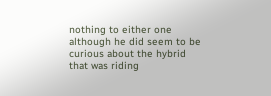nothing to either one although he did seem to be curious about the hybrid that was riding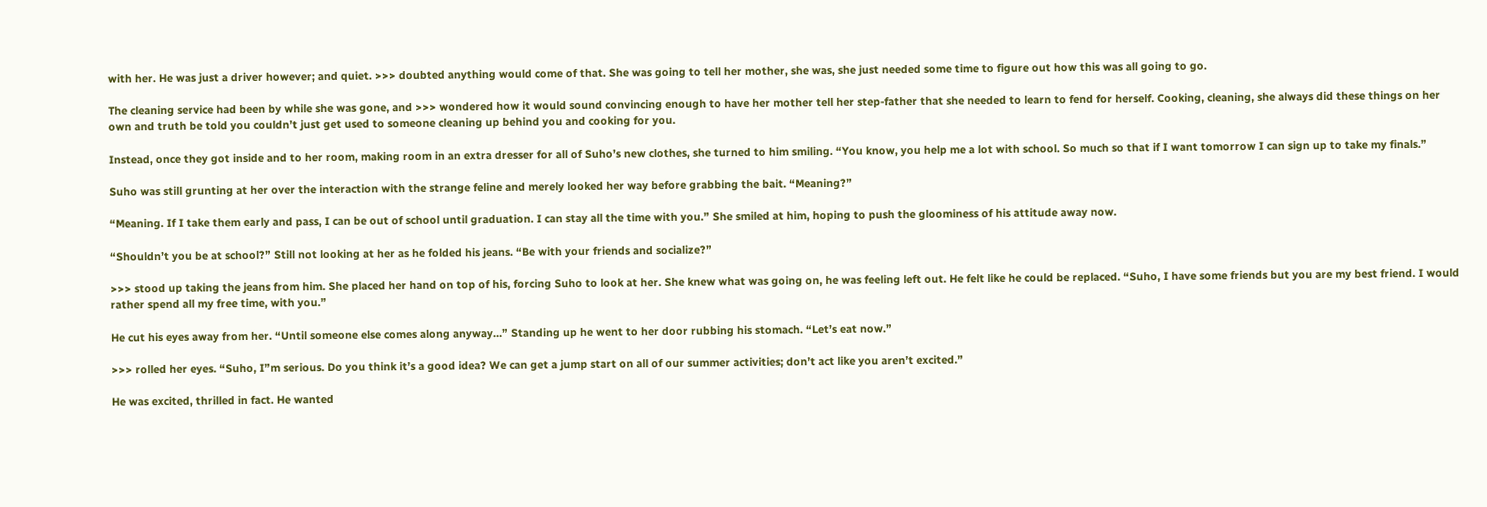with her. He was just a driver however; and quiet. >>> doubted anything would come of that. She was going to tell her mother, she was, she just needed some time to figure out how this was all going to go.

The cleaning service had been by while she was gone, and >>> wondered how it would sound convincing enough to have her mother tell her step-father that she needed to learn to fend for herself. Cooking, cleaning, she always did these things on her own and truth be told you couldn’t just get used to someone cleaning up behind you and cooking for you.

Instead, once they got inside and to her room, making room in an extra dresser for all of Suho’s new clothes, she turned to him smiling. “You know, you help me a lot with school. So much so that if I want tomorrow I can sign up to take my finals.”

Suho was still grunting at her over the interaction with the strange feline and merely looked her way before grabbing the bait. “Meaning?”

“Meaning. If I take them early and pass, I can be out of school until graduation. I can stay all the time with you.” She smiled at him, hoping to push the gloominess of his attitude away now.

“Shouldn’t you be at school?” Still not looking at her as he folded his jeans. “Be with your friends and socialize?”

>>> stood up taking the jeans from him. She placed her hand on top of his, forcing Suho to look at her. She knew what was going on, he was feeling left out. He felt like he could be replaced. “Suho, I have some friends but you are my best friend. I would rather spend all my free time, with you.”

He cut his eyes away from her. “Until someone else comes along anyway…” Standing up he went to her door rubbing his stomach. “Let’s eat now.”

>>> rolled her eyes. “Suho, I”m serious. Do you think it’s a good idea? We can get a jump start on all of our summer activities; don’t act like you aren’t excited.”

He was excited, thrilled in fact. He wanted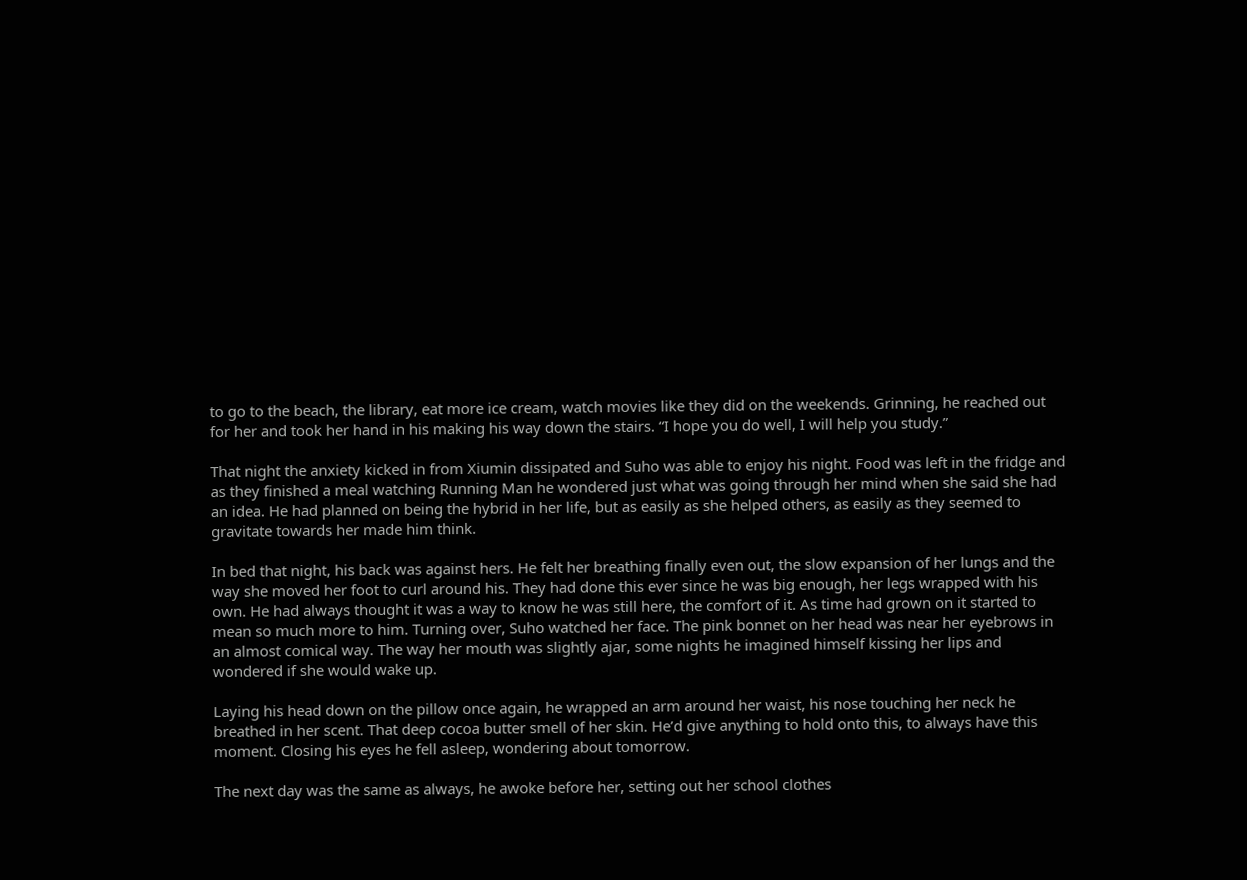to go to the beach, the library, eat more ice cream, watch movies like they did on the weekends. Grinning, he reached out for her and took her hand in his making his way down the stairs. “I hope you do well, I will help you study.”

That night the anxiety kicked in from Xiumin dissipated and Suho was able to enjoy his night. Food was left in the fridge and as they finished a meal watching Running Man he wondered just what was going through her mind when she said she had an idea. He had planned on being the hybrid in her life, but as easily as she helped others, as easily as they seemed to gravitate towards her made him think.

In bed that night, his back was against hers. He felt her breathing finally even out, the slow expansion of her lungs and the way she moved her foot to curl around his. They had done this ever since he was big enough, her legs wrapped with his own. He had always thought it was a way to know he was still here, the comfort of it. As time had grown on it started to mean so much more to him. Turning over, Suho watched her face. The pink bonnet on her head was near her eyebrows in an almost comical way. The way her mouth was slightly ajar, some nights he imagined himself kissing her lips and wondered if she would wake up.

Laying his head down on the pillow once again, he wrapped an arm around her waist, his nose touching her neck he breathed in her scent. That deep cocoa butter smell of her skin. He’d give anything to hold onto this, to always have this moment. Closing his eyes he fell asleep, wondering about tomorrow.

The next day was the same as always, he awoke before her, setting out her school clothes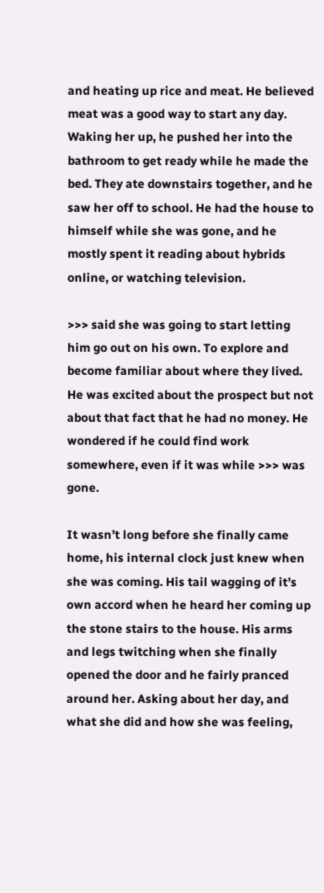and heating up rice and meat. He believed meat was a good way to start any day. Waking her up, he pushed her into the bathroom to get ready while he made the bed. They ate downstairs together, and he saw her off to school. He had the house to himself while she was gone, and he mostly spent it reading about hybrids online, or watching television.

>>> said she was going to start letting him go out on his own. To explore and become familiar about where they lived. He was excited about the prospect but not about that fact that he had no money. He wondered if he could find work somewhere, even if it was while >>> was gone.

It wasn’t long before she finally came home, his internal clock just knew when she was coming. His tail wagging of it’s own accord when he heard her coming up the stone stairs to the house. His arms and legs twitching when she finally opened the door and he fairly pranced around her. Asking about her day, and what she did and how she was feeling,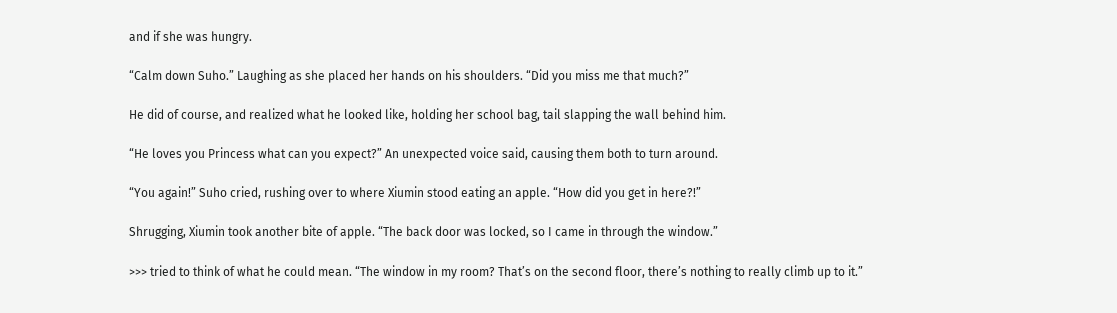and if she was hungry.

“Calm down Suho.” Laughing as she placed her hands on his shoulders. “Did you miss me that much?”

He did of course, and realized what he looked like, holding her school bag, tail slapping the wall behind him.

“He loves you Princess what can you expect?” An unexpected voice said, causing them both to turn around.

“You again!” Suho cried, rushing over to where Xiumin stood eating an apple. “How did you get in here?!”

Shrugging, Xiumin took another bite of apple. “The back door was locked, so I came in through the window.”

>>> tried to think of what he could mean. “The window in my room? That’s on the second floor, there’s nothing to really climb up to it.”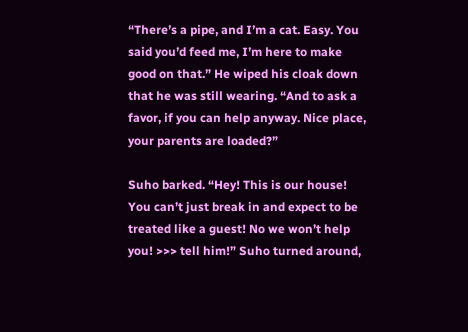“There’s a pipe, and I’m a cat. Easy. You said you’d feed me, I’m here to make good on that.” He wiped his cloak down that he was still wearing. “And to ask a favor, if you can help anyway. Nice place, your parents are loaded?”

Suho barked. “Hey! This is our house! You can’t just break in and expect to be treated like a guest! No we won’t help you! >>> tell him!” Suho turned around,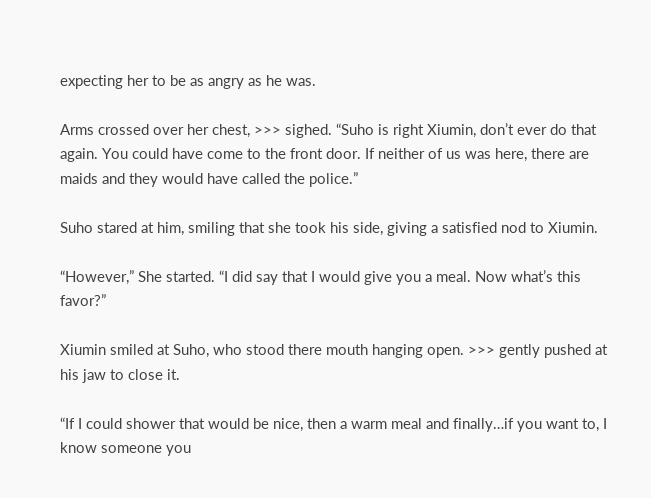expecting her to be as angry as he was.

Arms crossed over her chest, >>> sighed. “Suho is right Xiumin, don’t ever do that again. You could have come to the front door. If neither of us was here, there are maids and they would have called the police.”

Suho stared at him, smiling that she took his side, giving a satisfied nod to Xiumin.

“However,” She started. “I did say that I would give you a meal. Now what’s this favor?”

Xiumin smiled at Suho, who stood there mouth hanging open. >>> gently pushed at his jaw to close it.

“If I could shower that would be nice, then a warm meal and finally…if you want to, I know someone you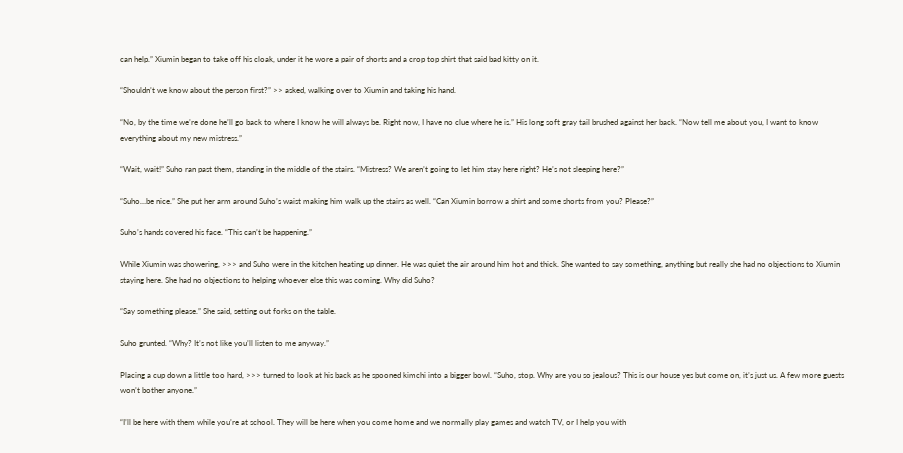can help.” Xiumin began to take off his cloak, under it he wore a pair of shorts and a crop top shirt that said bad kitty on it.

“Shouldn’t we know about the person first?” >> asked, walking over to Xiumin and taking his hand.

“No, by the time we’re done he’ll go back to where I know he will always be. Right now, I have no clue where he is.” His long soft gray tail brushed against her back. “Now tell me about you, I want to know everything about my new mistress.”

“Wait, wait!” Suho ran past them, standing in the middle of the stairs. “Mistress? We aren’t going to let him stay here right? He’s not sleeping here?”

“Suho…be nice.” She put her arm around Suho’s waist making him walk up the stairs as well. “Can Xiumin borrow a shirt and some shorts from you? Please?”

Suho’s hands covered his face. “This can’t be happening.”

While Xiumin was showering, >>> and Suho were in the kitchen heating up dinner. He was quiet the air around him hot and thick. She wanted to say something, anything but really she had no objections to Xiumin staying here. She had no objections to helping whoever else this was coming. Why did Suho?

“Say something please.” She said, setting out forks on the table.

Suho grunted. “Why? It’s not like you’ll listen to me anyway.”

Placing a cup down a little too hard, >>> turned to look at his back as he spooned kimchi into a bigger bowl. “Suho, stop. Why are you so jealous? This is our house yes but come on, it’s just us. A few more guests won’t bother anyone.”

“I’ll be here with them while you’re at school. They will be here when you come home and we normally play games and watch TV, or I help you with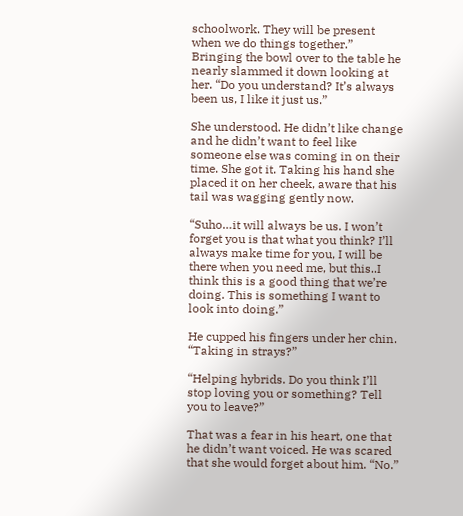schoolwork. They will be present when we do things together.” Bringing the bowl over to the table he nearly slammed it down looking at her. “Do you understand? It’s always been us, I like it just us.”

She understood. He didn’t like change and he didn’t want to feel like someone else was coming in on their time. She got it. Taking his hand she placed it on her cheek, aware that his tail was wagging gently now.

“Suho…it will always be us. I won’t forget you is that what you think? I’ll always make time for you, I will be there when you need me, but this..I think this is a good thing that we’re doing. This is something I want to look into doing.”

He cupped his fingers under her chin. “Taking in strays?”

“Helping hybrids. Do you think I’ll stop loving you or something? Tell you to leave?”

That was a fear in his heart, one that he didn’t want voiced. He was scared that she would forget about him. “No.”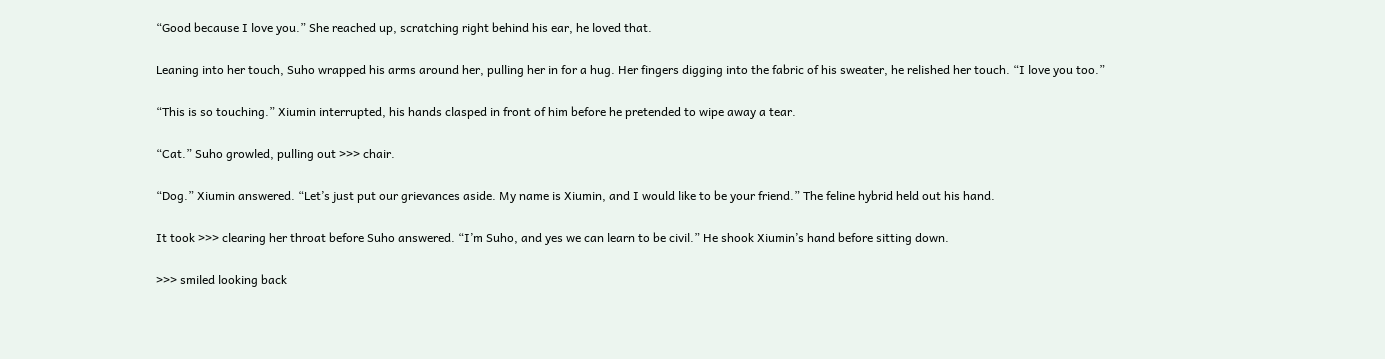“Good because I love you.” She reached up, scratching right behind his ear, he loved that.

Leaning into her touch, Suho wrapped his arms around her, pulling her in for a hug. Her fingers digging into the fabric of his sweater, he relished her touch. “I love you too.”

“This is so touching.” Xiumin interrupted, his hands clasped in front of him before he pretended to wipe away a tear.

“Cat.” Suho growled, pulling out >>> chair.

“Dog.” Xiumin answered. “Let’s just put our grievances aside. My name is Xiumin, and I would like to be your friend.” The feline hybrid held out his hand.

It took >>> clearing her throat before Suho answered. “I’m Suho, and yes we can learn to be civil.” He shook Xiumin’s hand before sitting down.

>>> smiled looking back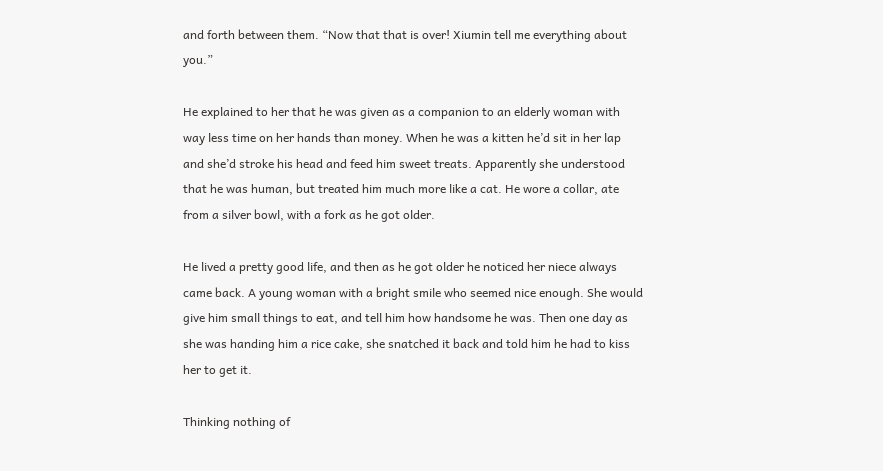and forth between them. “Now that that is over! Xiumin tell me everything about you.”

He explained to her that he was given as a companion to an elderly woman with way less time on her hands than money. When he was a kitten he’d sit in her lap and she’d stroke his head and feed him sweet treats. Apparently she understood that he was human, but treated him much more like a cat. He wore a collar, ate from a silver bowl, with a fork as he got older.

He lived a pretty good life, and then as he got older he noticed her niece always came back. A young woman with a bright smile who seemed nice enough. She would give him small things to eat, and tell him how handsome he was. Then one day as she was handing him a rice cake, she snatched it back and told him he had to kiss her to get it.

Thinking nothing of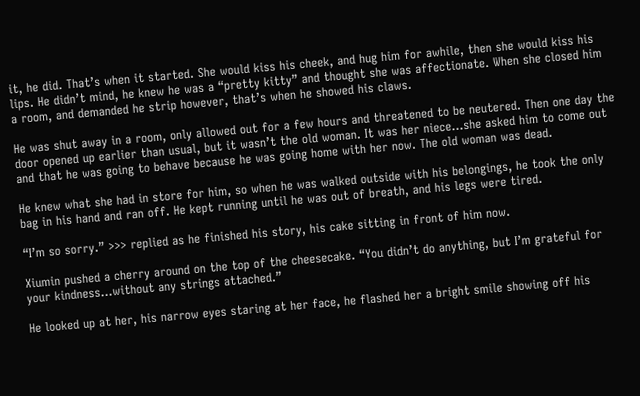it, he did. That’s when it started. She would kiss his cheek, and hug him for awhile, then she would kiss his lips. He didn’t mind, he knew he was a “pretty kitty” and thought she was affectionate. When she closed him a room, and demanded he strip however, that’s when he showed his claws.

He was shut away in a room, only allowed out for a few hours and threatened to be neutered. Then one day the door opened up earlier than usual, but it wasn’t the old woman. It was her niece…she asked him to come out and that he was going to behave because he was going home with her now. The old woman was dead.

He knew what she had in store for him, so when he was walked outside with his belongings, he took the only bag in his hand and ran off. He kept running until he was out of breath, and his legs were tired.

“I’m so sorry.” >>> replied as he finished his story, his cake sitting in front of him now.

Xiumin pushed a cherry around on the top of the cheesecake. “You didn’t do anything, but I’m grateful for your kindness…without any strings attached.”

He looked up at her, his narrow eyes staring at her face, he flashed her a bright smile showing off his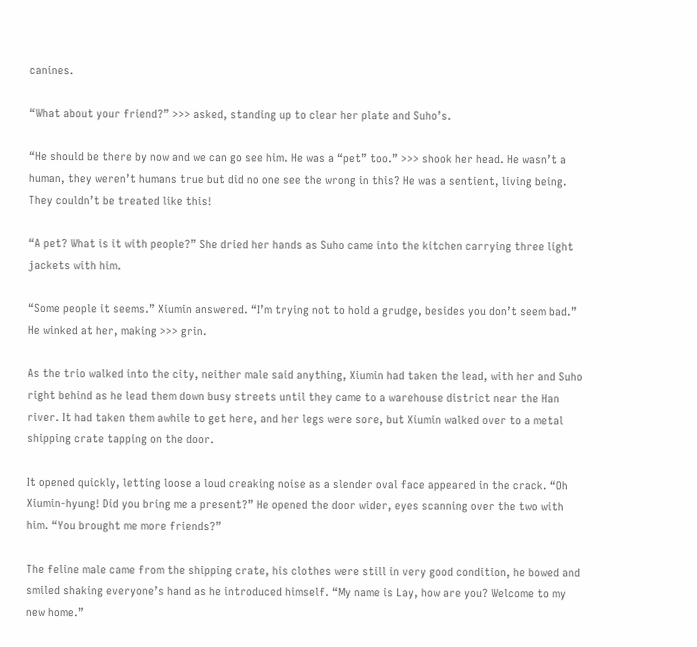canines.

“What about your friend?” >>> asked, standing up to clear her plate and Suho’s.

“He should be there by now and we can go see him. He was a “pet” too.” >>> shook her head. He wasn’t a human, they weren’t humans true but did no one see the wrong in this? He was a sentient, living being. They couldn’t be treated like this!

“A pet? What is it with people?” She dried her hands as Suho came into the kitchen carrying three light jackets with him.

“Some people it seems.” Xiumin answered. “I’m trying not to hold a grudge, besides you don’t seem bad.” He winked at her, making >>> grin.

As the trio walked into the city, neither male said anything, Xiumin had taken the lead, with her and Suho right behind as he lead them down busy streets until they came to a warehouse district near the Han river. It had taken them awhile to get here, and her legs were sore, but Xiumin walked over to a metal shipping crate tapping on the door.

It opened quickly, letting loose a loud creaking noise as a slender oval face appeared in the crack. “Oh Xiumin-hyung! Did you bring me a present?” He opened the door wider, eyes scanning over the two with him. “You brought me more friends?”

The feline male came from the shipping crate, his clothes were still in very good condition, he bowed and smiled shaking everyone’s hand as he introduced himself. “My name is Lay, how are you? Welcome to my new home.”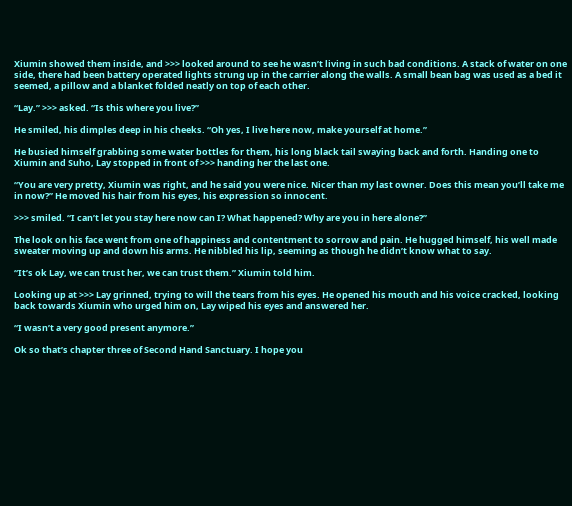Xiumin showed them inside, and >>> looked around to see he wasn’t living in such bad conditions. A stack of water on one side, there had been battery operated lights strung up in the carrier along the walls. A small bean bag was used as a bed it seemed, a pillow and a blanket folded neatly on top of each other.

“Lay.” >>> asked. “Is this where you live?”

He smiled, his dimples deep in his cheeks. “Oh yes, I live here now, make yourself at home.”

He busied himself grabbing some water bottles for them, his long black tail swaying back and forth. Handing one to Xiumin and Suho, Lay stopped in front of >>> handing her the last one.

“You are very pretty, Xiumin was right, and he said you were nice. Nicer than my last owner. Does this mean you’ll take me in now?” He moved his hair from his eyes, his expression so innocent.

>>> smiled. “I can’t let you stay here now can I? What happened? Why are you in here alone?”

The look on his face went from one of happiness and contentment to sorrow and pain. He hugged himself, his well made sweater moving up and down his arms. He nibbled his lip, seeming as though he didn’t know what to say.

“It’s ok Lay, we can trust her, we can trust them.” Xiumin told him.

Looking up at >>> Lay grinned, trying to will the tears from his eyes. He opened his mouth and his voice cracked, looking back towards Xiumin who urged him on, Lay wiped his eyes and answered her.

“I wasn’t a very good present anymore.”

Ok so that’s chapter three of Second Hand Sanctuary. I hope you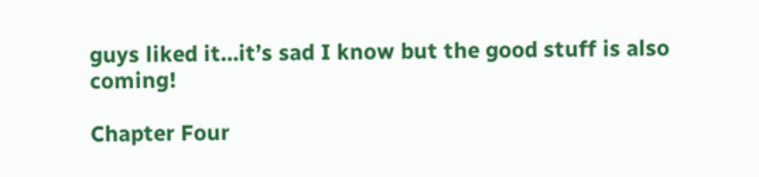guys liked it…it’s sad I know but the good stuff is also coming!

Chapter Four